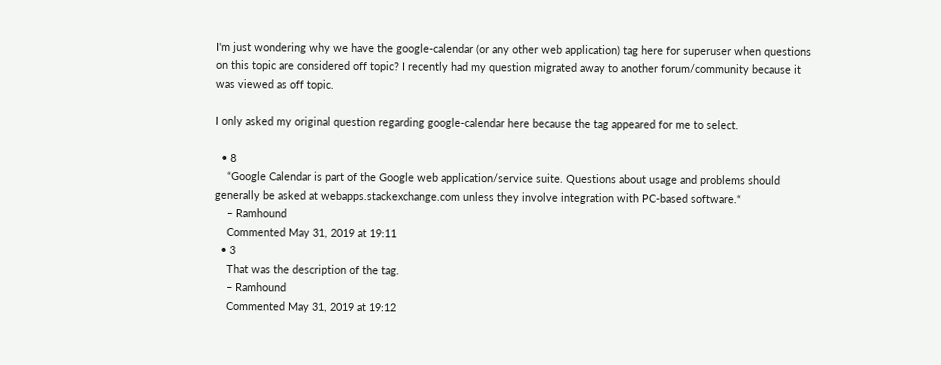I'm just wondering why we have the google-calendar (or any other web application) tag here for superuser when questions on this topic are considered off topic? I recently had my question migrated away to another forum/community because it was viewed as off topic.

I only asked my original question regarding google-calendar here because the tag appeared for me to select.

  • 8
    “Google Calendar is part of the Google web application/service suite. Questions about usage and problems should generally be asked at webapps.stackexchange.com unless they involve integration with PC-based software.“
    – Ramhound
    Commented May 31, 2019 at 19:11
  • 3
    That was the description of the tag.
    – Ramhound
    Commented May 31, 2019 at 19:12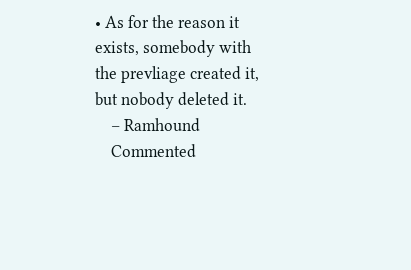• As for the reason it exists, somebody with the prevliage created it, but nobody deleted it.
    – Ramhound
    Commented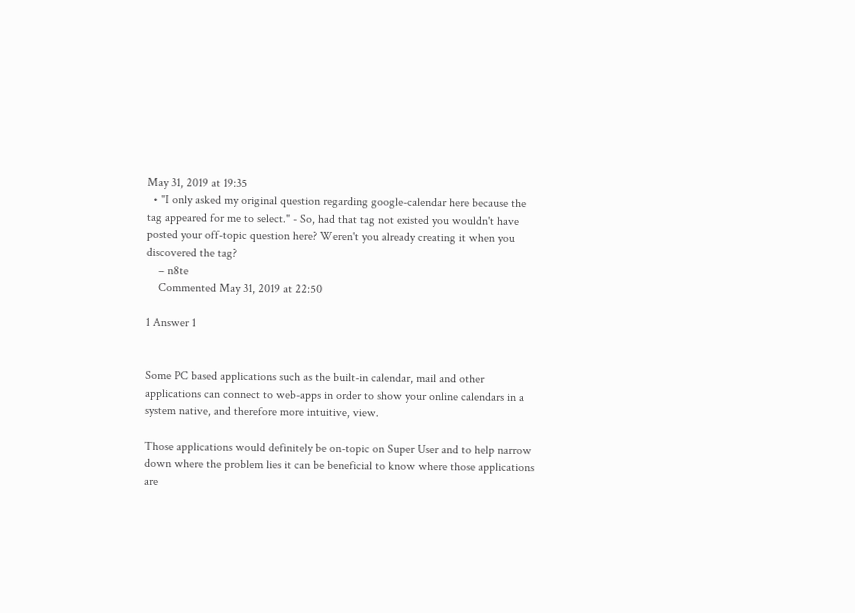May 31, 2019 at 19:35
  • "I only asked my original question regarding google-calendar here because the tag appeared for me to select." - So, had that tag not existed you wouldn't have posted your off-topic question here? Weren't you already creating it when you discovered the tag?
    – n8te
    Commented May 31, 2019 at 22:50

1 Answer 1


Some PC based applications such as the built-in calendar, mail and other applications can connect to web-apps in order to show your online calendars in a system native, and therefore more intuitive, view.

Those applications would definitely be on-topic on Super User and to help narrow down where the problem lies it can be beneficial to know where those applications are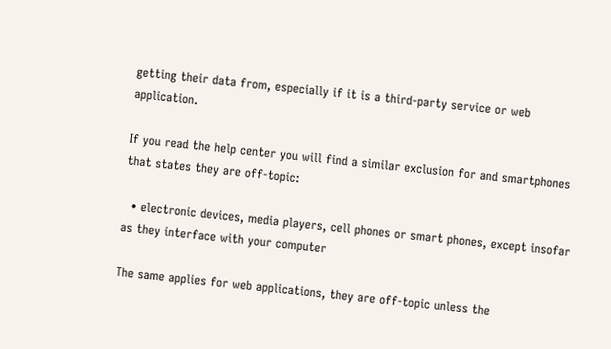getting their data from, especially if it is a third-party service or web application.

If you read the help center you will find a similar exclusion for and smartphones that states they are off-topic:

  • electronic devices, media players, cell phones or smart phones, except insofar as they interface with your computer

The same applies for web applications, they are off-topic unless the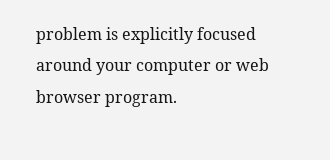problem is explicitly focused around your computer or web browser program.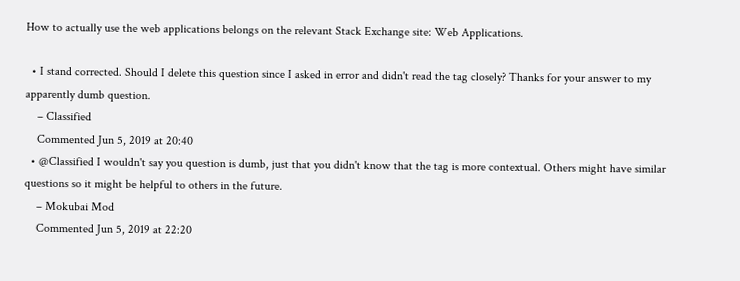How to actually use the web applications belongs on the relevant Stack Exchange site: Web Applications.

  • I stand corrected. Should I delete this question since I asked in error and didn't read the tag closely? Thanks for your answer to my apparently dumb question.
    – Classified
    Commented Jun 5, 2019 at 20:40
  • @Classified I wouldn't say you question is dumb, just that you didn't know that the tag is more contextual. Others might have similar questions so it might be helpful to others in the future.
    – Mokubai Mod
    Commented Jun 5, 2019 at 22:20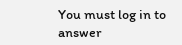You must log in to answer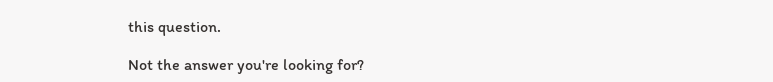this question.

Not the answer you're looking for?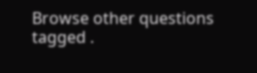Browse other questions tagged .